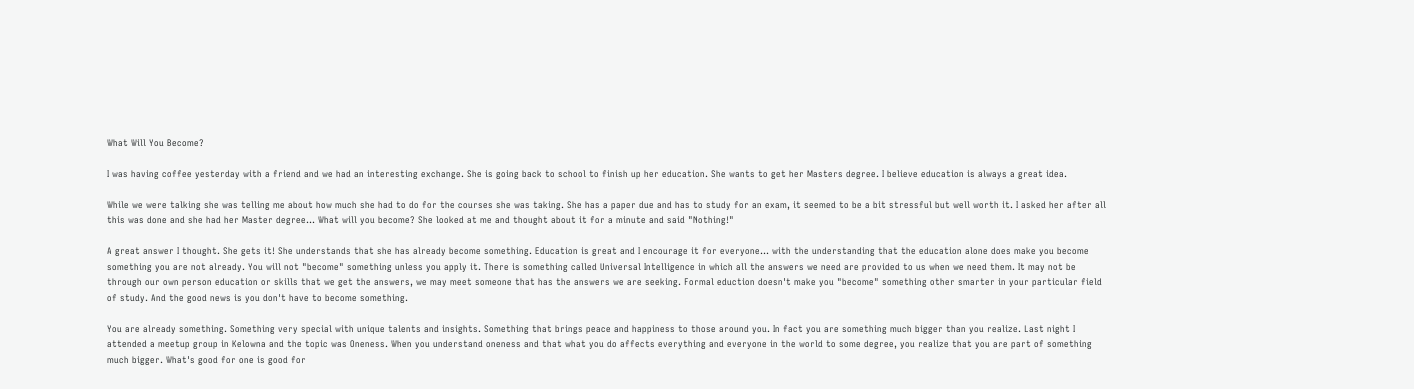What Will You Become?

I was having coffee yesterday with a friend and we had an interesting exchange. She is going back to school to finish up her education. She wants to get her Masters degree. I believe education is always a great idea.

While we were talking she was telling me about how much she had to do for the courses she was taking. She has a paper due and has to study for an exam, it seemed to be a bit stressful but well worth it. I asked her after all this was done and she had her Master degree... What will you become? She looked at me and thought about it for a minute and said "Nothing!"

A great answer I thought. She gets it! She understands that she has already become something. Education is great and I encourage it for everyone... with the understanding that the education alone does make you become something you are not already. You will not "become" something unless you apply it. There is something called Universal Intelligence in which all the answers we need are provided to us when we need them. It may not be through our own person education or skills that we get the answers, we may meet someone that has the answers we are seeking. Formal eduction doesn't make you "become" something other smarter in your particular field of study. And the good news is you don't have to become something.

You are already something. Something very special with unique talents and insights. Something that brings peace and happiness to those around you. In fact you are something much bigger than you realize. Last night I attended a meetup group in Kelowna and the topic was Oneness. When you understand oneness and that what you do affects everything and everyone in the world to some degree, you realize that you are part of something much bigger. What's good for one is good for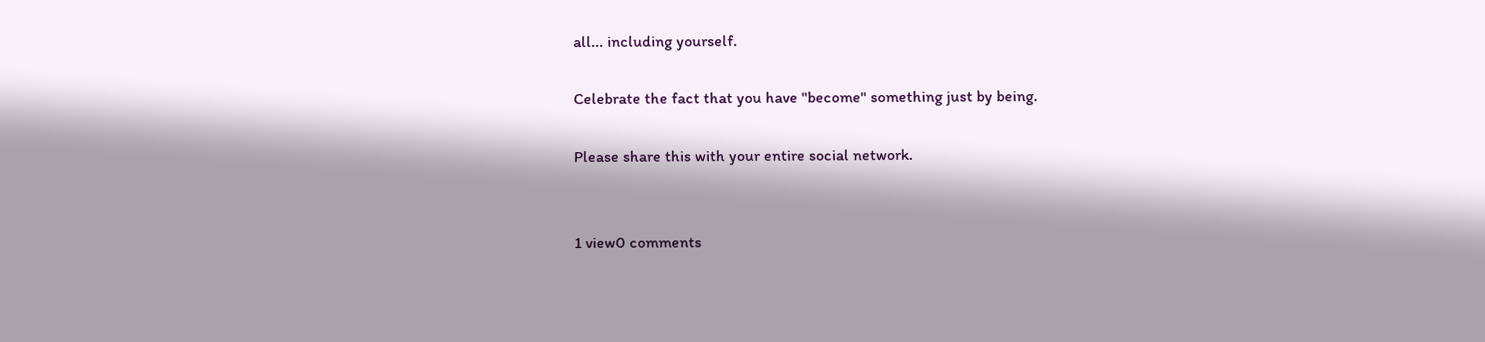all... including yourself.

Celebrate the fact that you have "become" something just by being.

Please share this with your entire social network.


1 view0 comments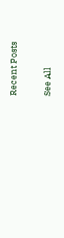Recent Posts

See All